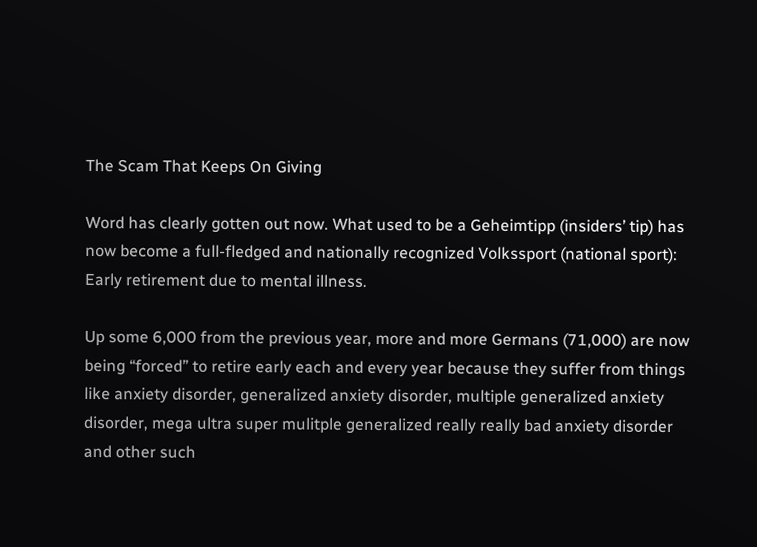The Scam That Keeps On Giving

Word has clearly gotten out now. What used to be a Geheimtipp (insiders’ tip) has now become a full-fledged and nationally recognized Volkssport (national sport): Early retirement due to mental illness.

Up some 6,000 from the previous year, more and more Germans (71,000) are now being “forced” to retire early each and every year because they suffer from things like anxiety disorder, generalized anxiety disorder, multiple generalized anxiety disorder, mega ultra super mulitple generalized really really bad anxiety disorder and other such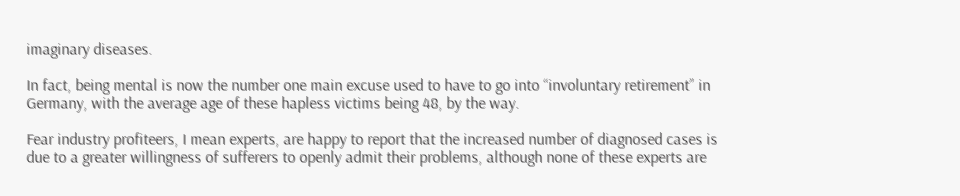imaginary diseases.

In fact, being mental is now the number one main excuse used to have to go into “involuntary retirement” in Germany, with the average age of these hapless victims being 48, by the way.

Fear industry profiteers, I mean experts, are happy to report that the increased number of diagnosed cases is due to a greater willingness of sufferers to openly admit their problems, although none of these experts are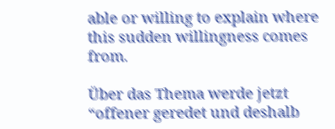able or willing to explain where this sudden willingness comes from.

Über das Thema werde jetzt “offener geredet und deshalb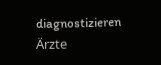diagnostizieren Ärzte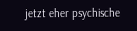jetzt eher psychische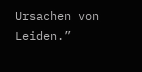Ursachen von Leiden.”